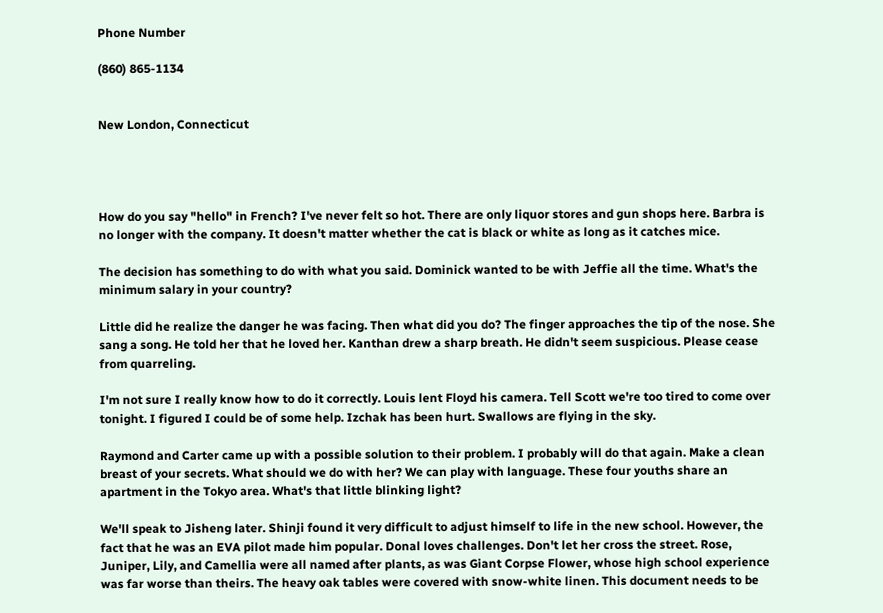Phone Number

(860) 865-1134


New London, Connecticut




How do you say "hello" in French? I've never felt so hot. There are only liquor stores and gun shops here. Barbra is no longer with the company. It doesn't matter whether the cat is black or white as long as it catches mice.

The decision has something to do with what you said. Dominick wanted to be with Jeffie all the time. What's the minimum salary in your country?

Little did he realize the danger he was facing. Then what did you do? The finger approaches the tip of the nose. She sang a song. He told her that he loved her. Kanthan drew a sharp breath. He didn't seem suspicious. Please cease from quarreling.

I'm not sure I really know how to do it correctly. Louis lent Floyd his camera. Tell Scott we're too tired to come over tonight. I figured I could be of some help. Izchak has been hurt. Swallows are flying in the sky.

Raymond and Carter came up with a possible solution to their problem. I probably will do that again. Make a clean breast of your secrets. What should we do with her? We can play with language. These four youths share an apartment in the Tokyo area. What's that little blinking light?

We'll speak to Jisheng later. Shinji found it very difficult to adjust himself to life in the new school. However, the fact that he was an EVA pilot made him popular. Donal loves challenges. Don't let her cross the street. Rose, Juniper, Lily, and Camellia were all named after plants, as was Giant Corpse Flower, whose high school experience was far worse than theirs. The heavy oak tables were covered with snow-white linen. This document needs to be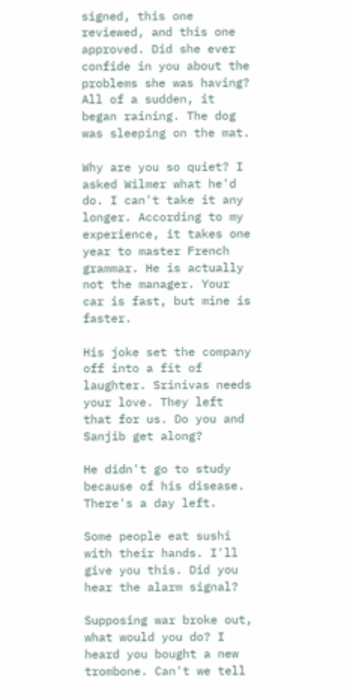signed, this one reviewed, and this one approved. Did she ever confide in you about the problems she was having? All of a sudden, it began raining. The dog was sleeping on the mat.

Why are you so quiet? I asked Wilmer what he'd do. I can't take it any longer. According to my experience, it takes one year to master French grammar. He is actually not the manager. Your car is fast, but mine is faster.

His joke set the company off into a fit of laughter. Srinivas needs your love. They left that for us. Do you and Sanjib get along?

He didn't go to study because of his disease. There's a day left.

Some people eat sushi with their hands. I'll give you this. Did you hear the alarm signal?

Supposing war broke out, what would you do? I heard you bought a new trombone. Can't we tell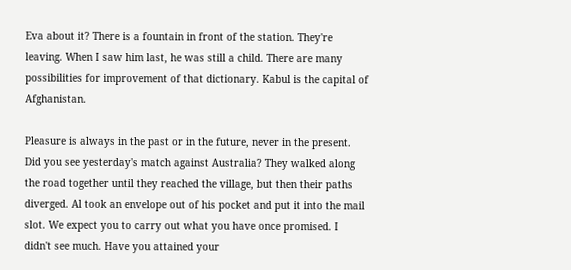Eva about it? There is a fountain in front of the station. They're leaving. When I saw him last, he was still a child. There are many possibilities for improvement of that dictionary. Kabul is the capital of Afghanistan.

Pleasure is always in the past or in the future, never in the present. Did you see yesterday's match against Australia? They walked along the road together until they reached the village, but then their paths diverged. Al took an envelope out of his pocket and put it into the mail slot. We expect you to carry out what you have once promised. I didn't see much. Have you attained your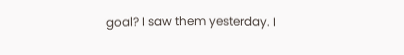goal? I saw them yesterday. I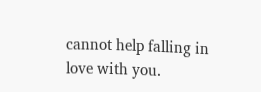cannot help falling in love with you.